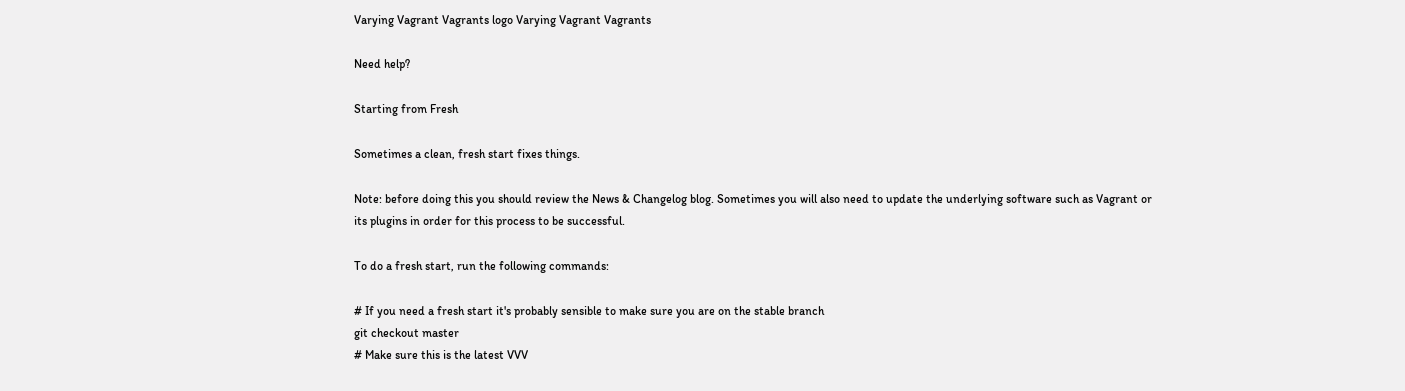Varying Vagrant Vagrants logo Varying Vagrant Vagrants

Need help?

Starting from Fresh

Sometimes a clean, fresh start fixes things.

Note: before doing this you should review the News & Changelog blog. Sometimes you will also need to update the underlying software such as Vagrant or its plugins in order for this process to be successful.

To do a fresh start, run the following commands:

# If you need a fresh start it's probably sensible to make sure you are on the stable branch
git checkout master
# Make sure this is the latest VVV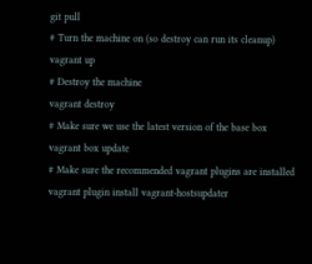git pull
# Turn the machine on (so destroy can run its cleanup)
vagrant up
# Destroy the machine
vagrant destroy
# Make sure we use the latest version of the base box
vagrant box update
# Make sure the recommended vagrant plugins are installed
vagrant plugin install vagrant-hostsupdater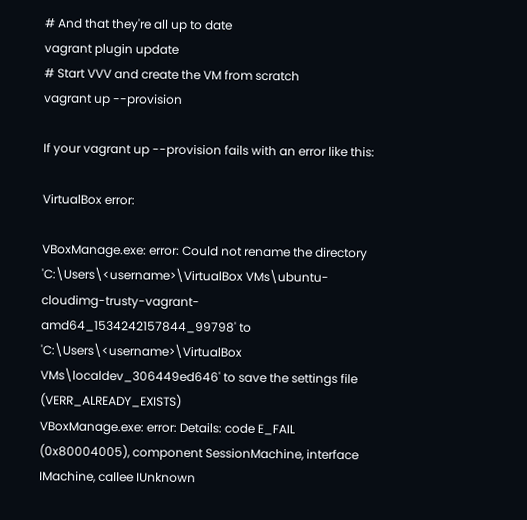# And that they're all up to date
vagrant plugin update
# Start VVV and create the VM from scratch
vagrant up --provision

If your vagrant up --provision fails with an error like this:

VirtualBox error:

VBoxManage.exe: error: Could not rename the directory 'C:\Users\<username>\VirtualBox VMs\ubuntu-cloudimg-trusty-vagrant-amd64_1534242157844_99798' to 'C:\Users\<username>\VirtualBox VMs\localdev_306449ed646' to save the settings file (VERR_ALREADY_EXISTS)
VBoxManage.exe: error: Details: code E_FAIL (0x80004005), component SessionMachine, interface IMachine, callee IUnknown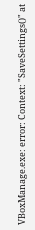VBoxManage.exe: error: Context: "SaveSettings()" at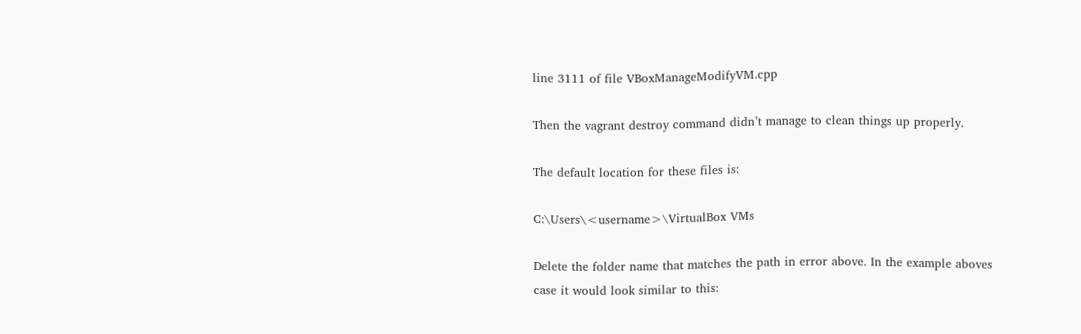line 3111 of file VBoxManageModifyVM.cpp

Then the vagrant destroy command didn’t manage to clean things up properly.

The default location for these files is:

C:\Users\<username>\VirtualBox VMs

Delete the folder name that matches the path in error above. In the example aboves case it would look similar to this: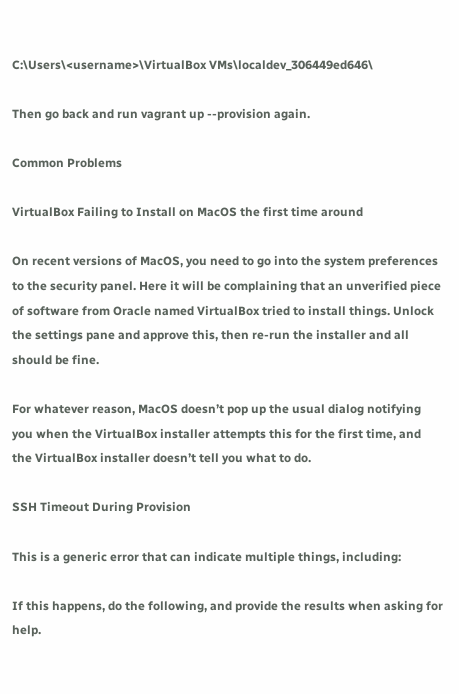C:\Users\<username>\VirtualBox VMs\localdev_306449ed646\

Then go back and run vagrant up --provision again.

Common Problems

VirtualBox Failing to Install on MacOS the first time around

On recent versions of MacOS, you need to go into the system preferences to the security panel. Here it will be complaining that an unverified piece of software from Oracle named VirtualBox tried to install things. Unlock the settings pane and approve this, then re-run the installer and all should be fine.

For whatever reason, MacOS doesn’t pop up the usual dialog notifying you when the VirtualBox installer attempts this for the first time, and the VirtualBox installer doesn’t tell you what to do.

SSH Timeout During Provision

This is a generic error that can indicate multiple things, including:

If this happens, do the following, and provide the results when asking for help.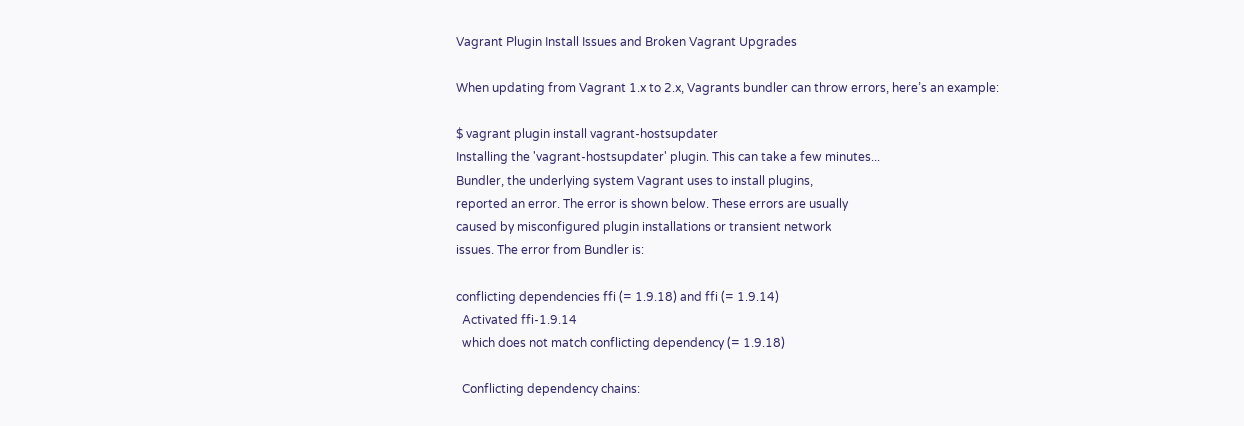Vagrant Plugin Install Issues and Broken Vagrant Upgrades

When updating from Vagrant 1.x to 2.x, Vagrants bundler can throw errors, here’s an example:

$ vagrant plugin install vagrant-hostsupdater
Installing the 'vagrant-hostsupdater' plugin. This can take a few minutes...
Bundler, the underlying system Vagrant uses to install plugins,
reported an error. The error is shown below. These errors are usually
caused by misconfigured plugin installations or transient network
issues. The error from Bundler is:

conflicting dependencies ffi (= 1.9.18) and ffi (= 1.9.14)
  Activated ffi-1.9.14
  which does not match conflicting dependency (= 1.9.18)

  Conflicting dependency chains: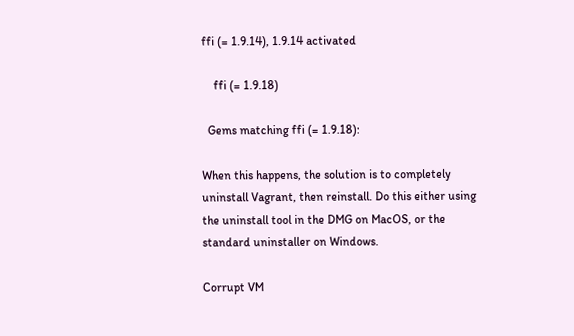ffi (= 1.9.14), 1.9.14 activated

    ffi (= 1.9.18)

  Gems matching ffi (= 1.9.18):

When this happens, the solution is to completely uninstall Vagrant, then reinstall. Do this either using the uninstall tool in the DMG on MacOS, or the standard uninstaller on Windows.

Corrupt VM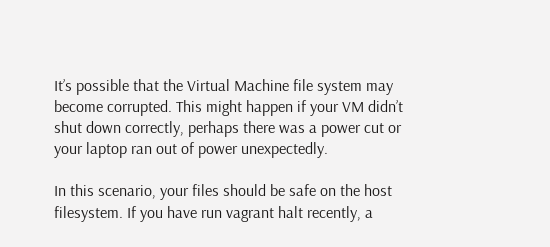It’s possible that the Virtual Machine file system may become corrupted. This might happen if your VM didn’t shut down correctly, perhaps there was a power cut or your laptop ran out of power unexpectedly.

In this scenario, your files should be safe on the host filesystem. If you have run vagrant halt recently, a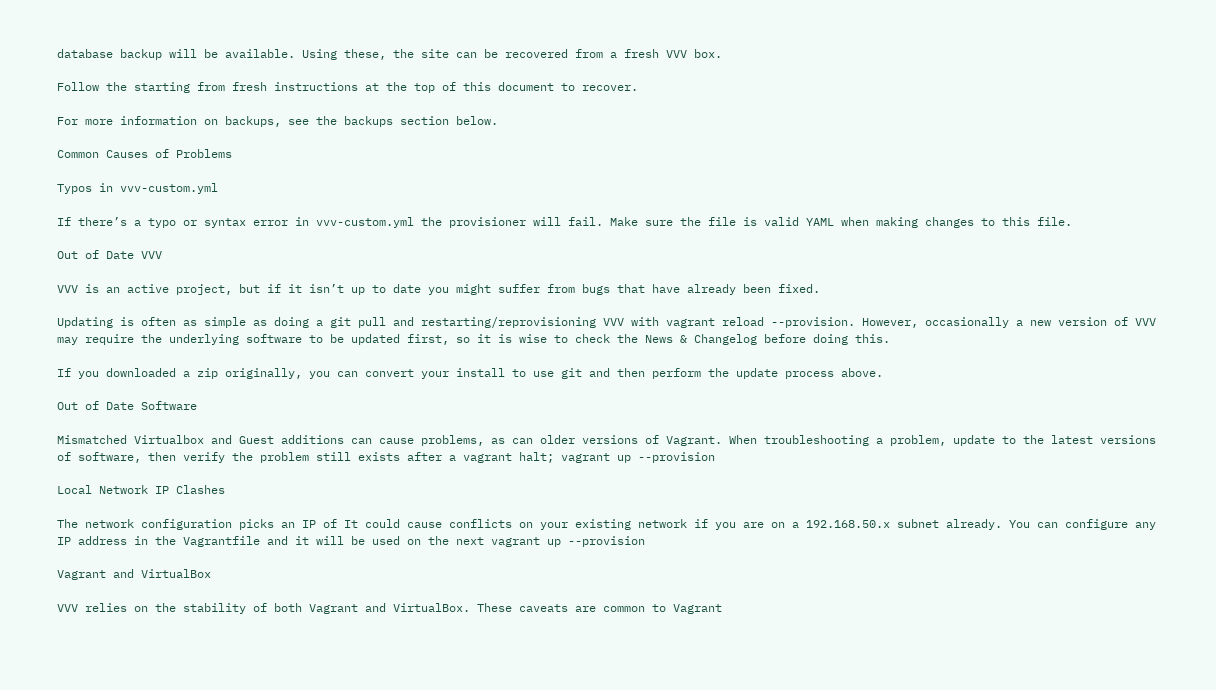database backup will be available. Using these, the site can be recovered from a fresh VVV box.

Follow the starting from fresh instructions at the top of this document to recover.

For more information on backups, see the backups section below.

Common Causes of Problems

Typos in vvv-custom.yml

If there’s a typo or syntax error in vvv-custom.yml the provisioner will fail. Make sure the file is valid YAML when making changes to this file.

Out of Date VVV

VVV is an active project, but if it isn’t up to date you might suffer from bugs that have already been fixed.

Updating is often as simple as doing a git pull and restarting/reprovisioning VVV with vagrant reload --provision. However, occasionally a new version of VVV may require the underlying software to be updated first, so it is wise to check the News & Changelog before doing this.

If you downloaded a zip originally, you can convert your install to use git and then perform the update process above.

Out of Date Software

Mismatched Virtualbox and Guest additions can cause problems, as can older versions of Vagrant. When troubleshooting a problem, update to the latest versions of software, then verify the problem still exists after a vagrant halt; vagrant up --provision

Local Network IP Clashes

The network configuration picks an IP of It could cause conflicts on your existing network if you are on a 192.168.50.x subnet already. You can configure any IP address in the Vagrantfile and it will be used on the next vagrant up --provision

Vagrant and VirtualBox

VVV relies on the stability of both Vagrant and VirtualBox. These caveats are common to Vagrant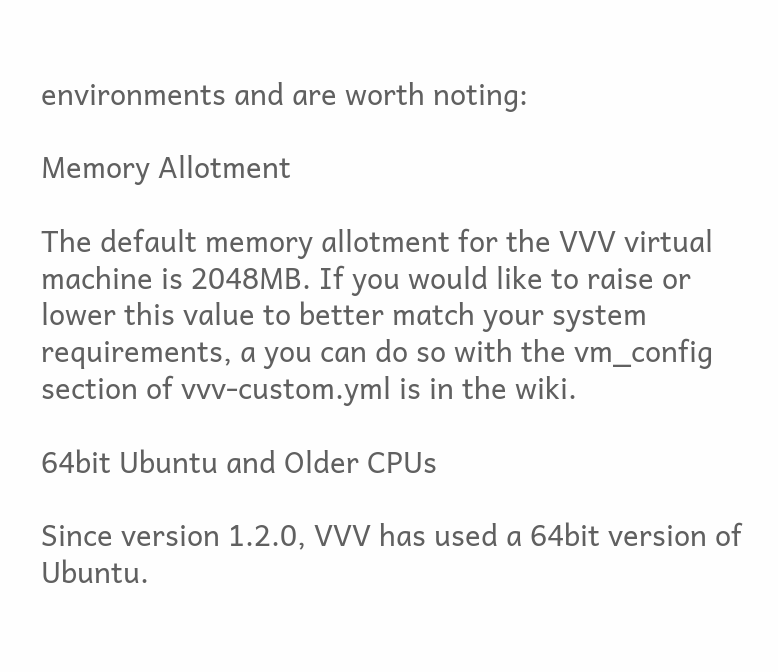environments and are worth noting:

Memory Allotment

The default memory allotment for the VVV virtual machine is 2048MB. If you would like to raise or lower this value to better match your system requirements, a you can do so with the vm_config section of vvv-custom.yml is in the wiki.

64bit Ubuntu and Older CPUs

Since version 1.2.0, VVV has used a 64bit version of Ubuntu.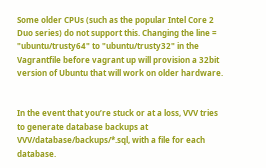Some older CPUs (such as the popular Intel Core 2 Duo series) do not support this. Changing the line = "ubuntu/trusty64" to "ubuntu/trusty32" in the Vagrantfile before vagrant up will provision a 32bit version of Ubuntu that will work on older hardware.


In the event that you’re stuck or at a loss, VVV tries to generate database backups at VVV/database/backups/*.sql, with a file for each database.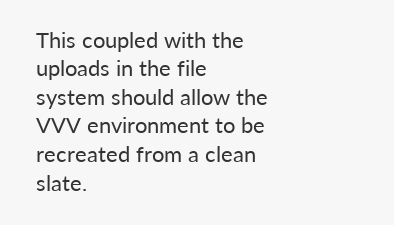This coupled with the uploads in the file system should allow the VVV environment to be recreated from a clean slate.